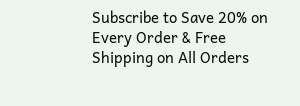Subscribe to Save 20% on Every Order & Free Shipping on All Orders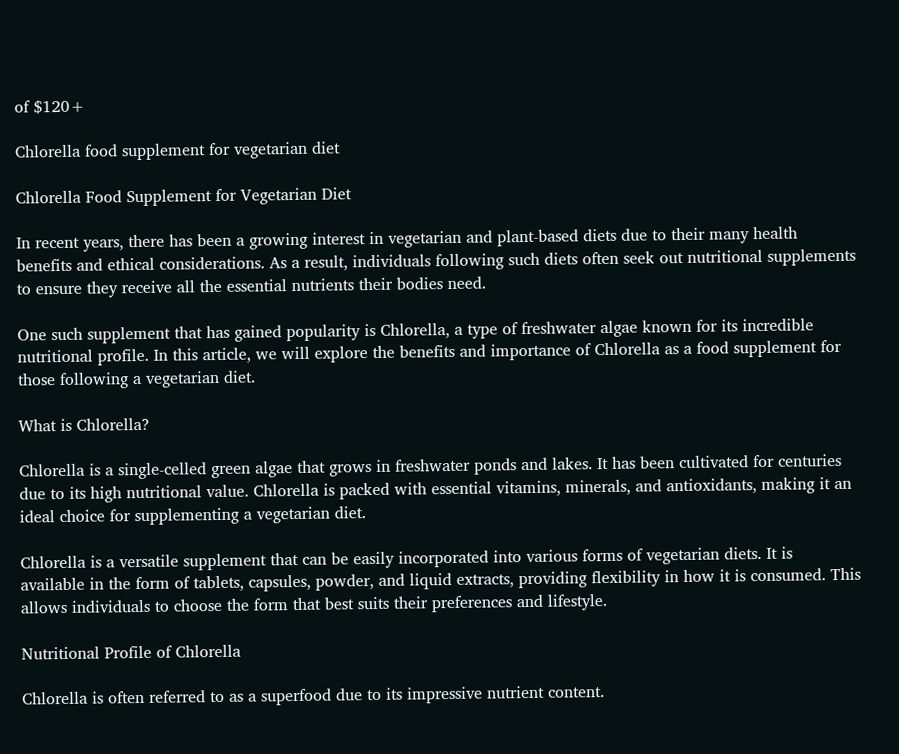of $120+

Chlorella food supplement for vegetarian diet

Chlorella Food Supplement for Vegetarian Diet

In recent years, there has been a growing interest in vegetarian and plant-based diets due to their many health benefits and ethical considerations. As a result, individuals following such diets often seek out nutritional supplements to ensure they receive all the essential nutrients their bodies need.

One such supplement that has gained popularity is Chlorella, a type of freshwater algae known for its incredible nutritional profile. In this article, we will explore the benefits and importance of Chlorella as a food supplement for those following a vegetarian diet.

What is Chlorella?

Chlorella is a single-celled green algae that grows in freshwater ponds and lakes. It has been cultivated for centuries due to its high nutritional value. Chlorella is packed with essential vitamins, minerals, and antioxidants, making it an ideal choice for supplementing a vegetarian diet.

Chlorella is a versatile supplement that can be easily incorporated into various forms of vegetarian diets. It is available in the form of tablets, capsules, powder, and liquid extracts, providing flexibility in how it is consumed. This allows individuals to choose the form that best suits their preferences and lifestyle.

Nutritional Profile of Chlorella

Chlorella is often referred to as a superfood due to its impressive nutrient content.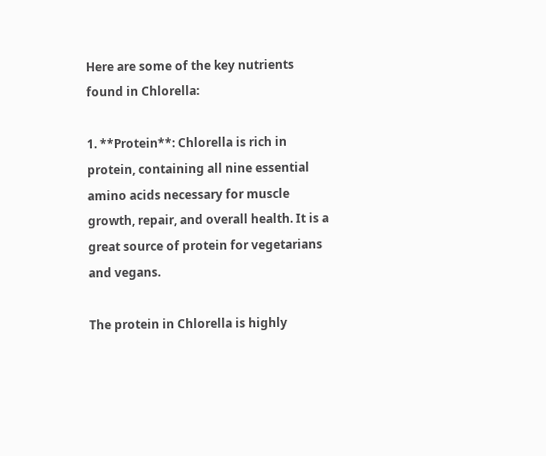Here are some of the key nutrients found in Chlorella:

1. **Protein**: Chlorella is rich in protein, containing all nine essential amino acids necessary for muscle growth, repair, and overall health. It is a great source of protein for vegetarians and vegans.

The protein in Chlorella is highly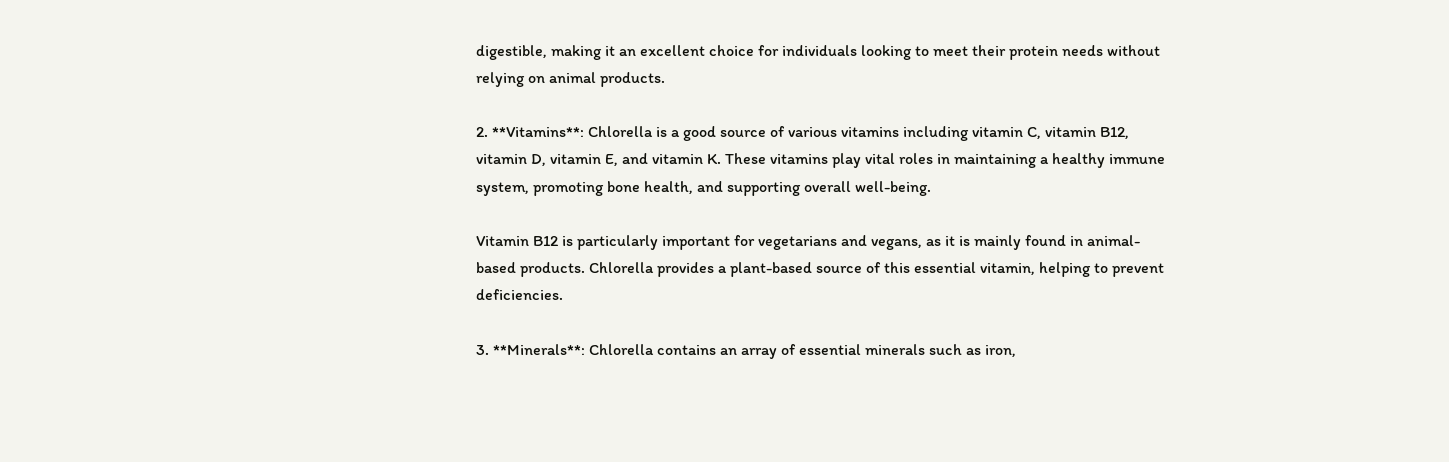digestible, making it an excellent choice for individuals looking to meet their protein needs without relying on animal products.

2. **Vitamins**: Chlorella is a good source of various vitamins including vitamin C, vitamin B12, vitamin D, vitamin E, and vitamin K. These vitamins play vital roles in maintaining a healthy immune system, promoting bone health, and supporting overall well-being.

Vitamin B12 is particularly important for vegetarians and vegans, as it is mainly found in animal-based products. Chlorella provides a plant-based source of this essential vitamin, helping to prevent deficiencies.

3. **Minerals**: Chlorella contains an array of essential minerals such as iron,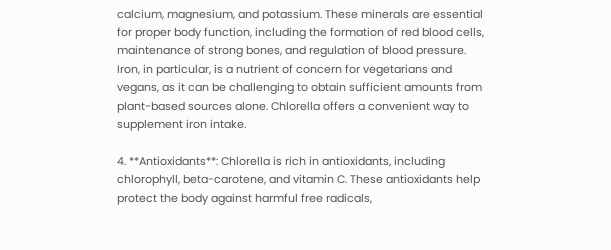calcium, magnesium, and potassium. These minerals are essential for proper body function, including the formation of red blood cells, maintenance of strong bones, and regulation of blood pressure. Iron, in particular, is a nutrient of concern for vegetarians and vegans, as it can be challenging to obtain sufficient amounts from plant-based sources alone. Chlorella offers a convenient way to supplement iron intake.

4. **Antioxidants**: Chlorella is rich in antioxidants, including chlorophyll, beta-carotene, and vitamin C. These antioxidants help protect the body against harmful free radicals,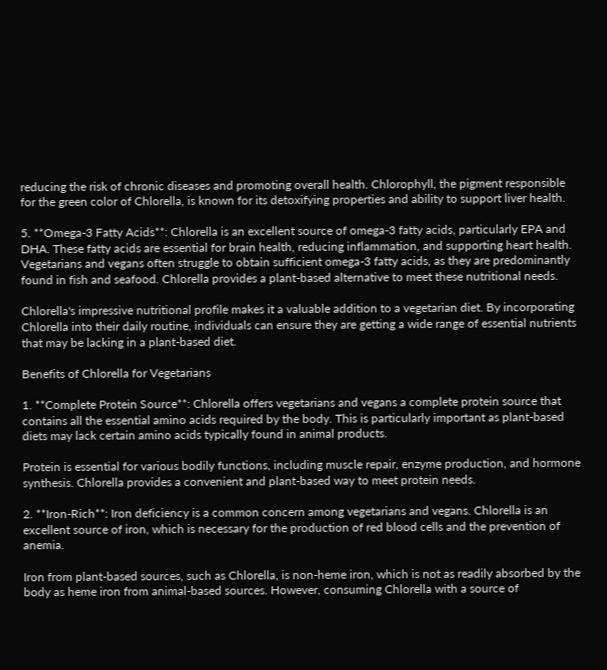reducing the risk of chronic diseases and promoting overall health. Chlorophyll, the pigment responsible for the green color of Chlorella, is known for its detoxifying properties and ability to support liver health.

5. **Omega-3 Fatty Acids**: Chlorella is an excellent source of omega-3 fatty acids, particularly EPA and DHA. These fatty acids are essential for brain health, reducing inflammation, and supporting heart health. Vegetarians and vegans often struggle to obtain sufficient omega-3 fatty acids, as they are predominantly found in fish and seafood. Chlorella provides a plant-based alternative to meet these nutritional needs.

Chlorella's impressive nutritional profile makes it a valuable addition to a vegetarian diet. By incorporating Chlorella into their daily routine, individuals can ensure they are getting a wide range of essential nutrients that may be lacking in a plant-based diet.

Benefits of Chlorella for Vegetarians

1. **Complete Protein Source**: Chlorella offers vegetarians and vegans a complete protein source that contains all the essential amino acids required by the body. This is particularly important as plant-based diets may lack certain amino acids typically found in animal products.

Protein is essential for various bodily functions, including muscle repair, enzyme production, and hormone synthesis. Chlorella provides a convenient and plant-based way to meet protein needs.

2. **Iron-Rich**: Iron deficiency is a common concern among vegetarians and vegans. Chlorella is an excellent source of iron, which is necessary for the production of red blood cells and the prevention of anemia.

Iron from plant-based sources, such as Chlorella, is non-heme iron, which is not as readily absorbed by the body as heme iron from animal-based sources. However, consuming Chlorella with a source of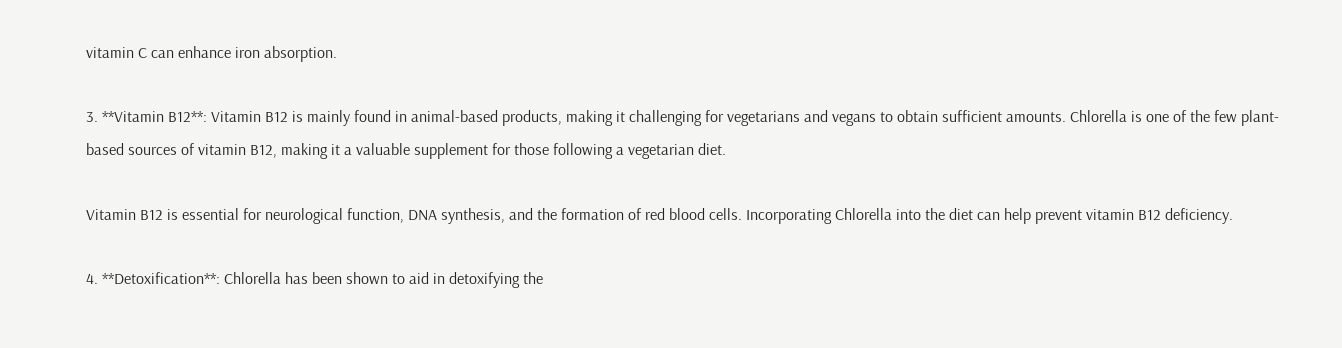vitamin C can enhance iron absorption.

3. **Vitamin B12**: Vitamin B12 is mainly found in animal-based products, making it challenging for vegetarians and vegans to obtain sufficient amounts. Chlorella is one of the few plant-based sources of vitamin B12, making it a valuable supplement for those following a vegetarian diet.

Vitamin B12 is essential for neurological function, DNA synthesis, and the formation of red blood cells. Incorporating Chlorella into the diet can help prevent vitamin B12 deficiency.

4. **Detoxification**: Chlorella has been shown to aid in detoxifying the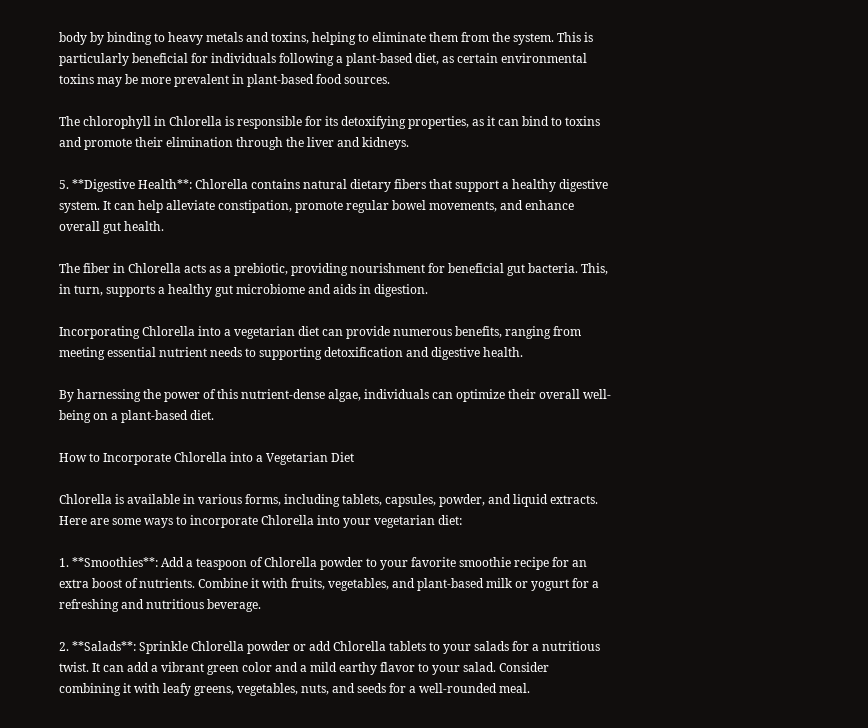body by binding to heavy metals and toxins, helping to eliminate them from the system. This is particularly beneficial for individuals following a plant-based diet, as certain environmental toxins may be more prevalent in plant-based food sources.

The chlorophyll in Chlorella is responsible for its detoxifying properties, as it can bind to toxins and promote their elimination through the liver and kidneys.

5. **Digestive Health**: Chlorella contains natural dietary fibers that support a healthy digestive system. It can help alleviate constipation, promote regular bowel movements, and enhance overall gut health.

The fiber in Chlorella acts as a prebiotic, providing nourishment for beneficial gut bacteria. This, in turn, supports a healthy gut microbiome and aids in digestion.

Incorporating Chlorella into a vegetarian diet can provide numerous benefits, ranging from meeting essential nutrient needs to supporting detoxification and digestive health.

By harnessing the power of this nutrient-dense algae, individuals can optimize their overall well-being on a plant-based diet.

How to Incorporate Chlorella into a Vegetarian Diet

Chlorella is available in various forms, including tablets, capsules, powder, and liquid extracts. Here are some ways to incorporate Chlorella into your vegetarian diet:

1. **Smoothies**: Add a teaspoon of Chlorella powder to your favorite smoothie recipe for an extra boost of nutrients. Combine it with fruits, vegetables, and plant-based milk or yogurt for a refreshing and nutritious beverage.

2. **Salads**: Sprinkle Chlorella powder or add Chlorella tablets to your salads for a nutritious twist. It can add a vibrant green color and a mild earthy flavor to your salad. Consider combining it with leafy greens, vegetables, nuts, and seeds for a well-rounded meal.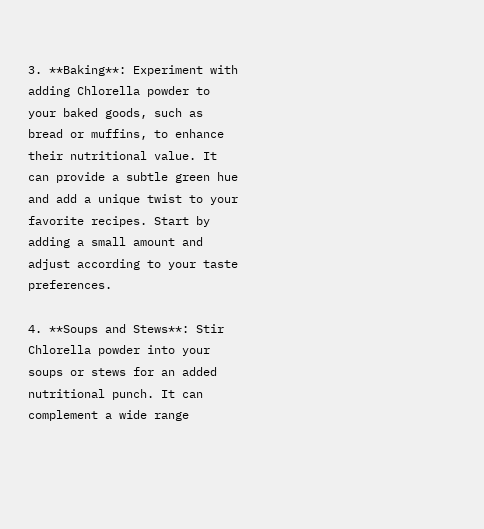3. **Baking**: Experiment with adding Chlorella powder to your baked goods, such as bread or muffins, to enhance their nutritional value. It can provide a subtle green hue and add a unique twist to your favorite recipes. Start by adding a small amount and adjust according to your taste preferences.

4. **Soups and Stews**: Stir Chlorella powder into your soups or stews for an added nutritional punch. It can complement a wide range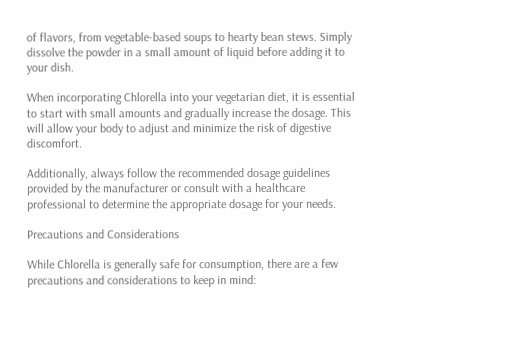of flavors, from vegetable-based soups to hearty bean stews. Simply dissolve the powder in a small amount of liquid before adding it to your dish.

When incorporating Chlorella into your vegetarian diet, it is essential to start with small amounts and gradually increase the dosage. This will allow your body to adjust and minimize the risk of digestive discomfort.

Additionally, always follow the recommended dosage guidelines provided by the manufacturer or consult with a healthcare professional to determine the appropriate dosage for your needs.

Precautions and Considerations

While Chlorella is generally safe for consumption, there are a few precautions and considerations to keep in mind: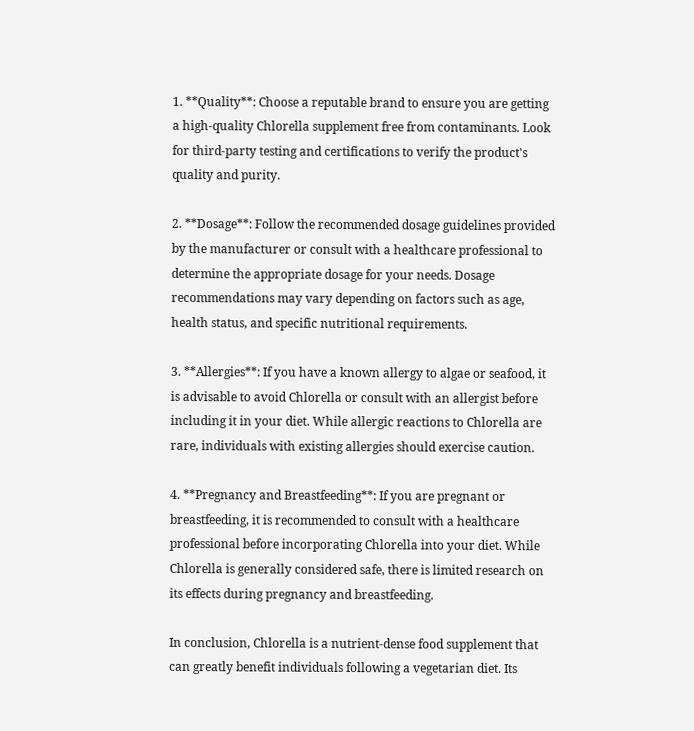1. **Quality**: Choose a reputable brand to ensure you are getting a high-quality Chlorella supplement free from contaminants. Look for third-party testing and certifications to verify the product's quality and purity.

2. **Dosage**: Follow the recommended dosage guidelines provided by the manufacturer or consult with a healthcare professional to determine the appropriate dosage for your needs. Dosage recommendations may vary depending on factors such as age, health status, and specific nutritional requirements.

3. **Allergies**: If you have a known allergy to algae or seafood, it is advisable to avoid Chlorella or consult with an allergist before including it in your diet. While allergic reactions to Chlorella are rare, individuals with existing allergies should exercise caution.

4. **Pregnancy and Breastfeeding**: If you are pregnant or breastfeeding, it is recommended to consult with a healthcare professional before incorporating Chlorella into your diet. While Chlorella is generally considered safe, there is limited research on its effects during pregnancy and breastfeeding.

In conclusion, Chlorella is a nutrient-dense food supplement that can greatly benefit individuals following a vegetarian diet. Its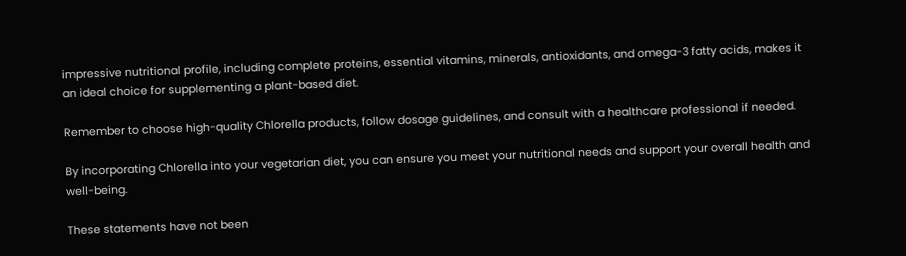impressive nutritional profile, including complete proteins, essential vitamins, minerals, antioxidants, and omega-3 fatty acids, makes it an ideal choice for supplementing a plant-based diet.

Remember to choose high-quality Chlorella products, follow dosage guidelines, and consult with a healthcare professional if needed.

By incorporating Chlorella into your vegetarian diet, you can ensure you meet your nutritional needs and support your overall health and well-being.

These statements have not been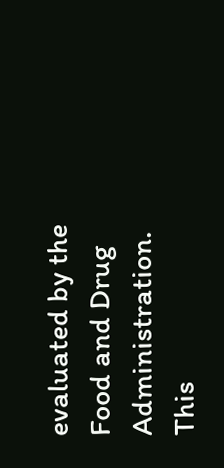evaluated by the Food and Drug Administration.
This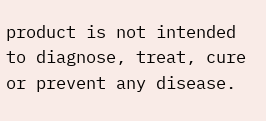product is not intended to diagnose, treat, cure or prevent any disease.